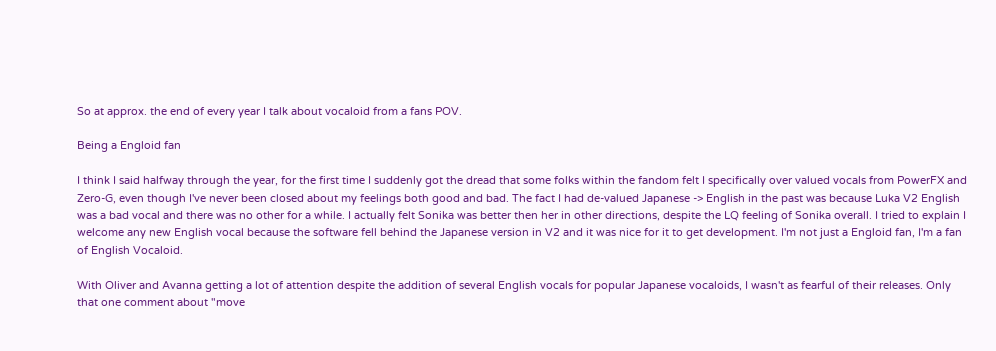So at approx. the end of every year I talk about vocaloid from a fans POV.

Being a Engloid fan

I think I said halfway through the year, for the first time I suddenly got the dread that some folks within the fandom felt I specifically over valued vocals from PowerFX and Zero-G, even though I've never been closed about my feelings both good and bad. The fact I had de-valued Japanese -> English in the past was because Luka V2 English was a bad vocal and there was no other for a while. I actually felt Sonika was better then her in other directions, despite the LQ feeling of Sonika overall. I tried to explain I welcome any new English vocal because the software fell behind the Japanese version in V2 and it was nice for it to get development. I'm not just a Engloid fan, I'm a fan of English Vocaloid.

With Oliver and Avanna getting a lot of attention despite the addition of several English vocals for popular Japanese vocaloids, I wasn't as fearful of their releases. Only that one comment about "move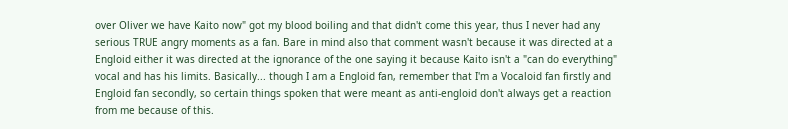over Oliver we have Kaito now" got my blood boiling and that didn't come this year, thus I never had any serious TRUE angry moments as a fan. Bare in mind also that comment wasn't because it was directed at a Engloid either it was directed at the ignorance of the one saying it because Kaito isn't a "can do everything" vocal and has his limits. Basically... though I am a Engloid fan, remember that I'm a Vocaloid fan firstly and Engloid fan secondly, so certain things spoken that were meant as anti-engloid don't always get a reaction from me because of this.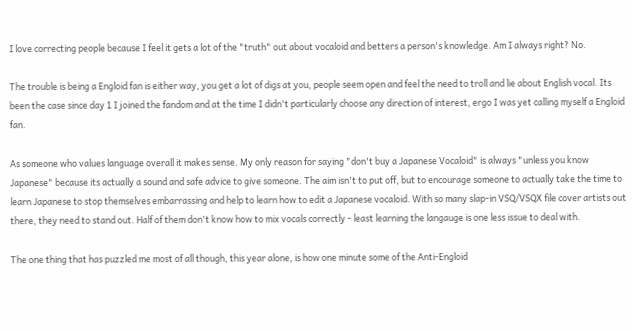I love correcting people because I feel it gets a lot of the "truth" out about vocaloid and betters a person's knowledge. Am I always right? No.

The trouble is being a Engloid fan is either way, you get a lot of digs at you, people seem open and feel the need to troll and lie about English vocal. Its been the case since day 1 I joined the fandom and at the time I didn't particularly choose any direction of interest, ergo I was yet calling myself a Engloid fan.

As someone who values language overall it makes sense. My only reason for saying "don't buy a Japanese Vocaloid" is always "unless you know Japanese" because its actually a sound and safe advice to give someone. The aim isn't to put off, but to encourage someone to actually take the time to learn Japanese to stop themselves embarrassing and help to learn how to edit a Japanese vocaloid. With so many slap-in VSQ/VSQX file cover artists out there, they need to stand out. Half of them don't know how to mix vocals correctly - least learning the langauge is one less issue to deal with.

The one thing that has puzzled me most of all though, this year alone, is how one minute some of the Anti-Engloid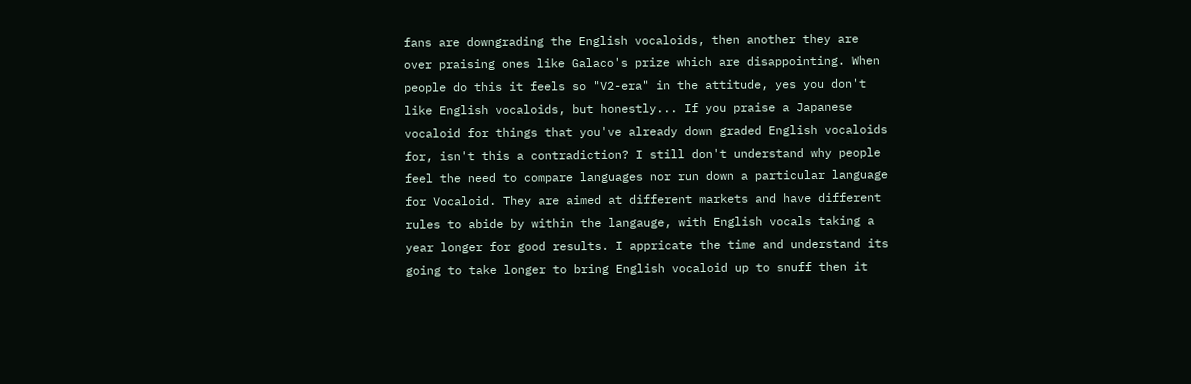fans are downgrading the English vocaloids, then another they are over praising ones like Galaco's prize which are disappointing. When people do this it feels so "V2-era" in the attitude, yes you don't like English vocaloids, but honestly... If you praise a Japanese vocaloid for things that you've already down graded English vocaloids for, isn't this a contradiction? I still don't understand why people feel the need to compare languages nor run down a particular language for Vocaloid. They are aimed at different markets and have different rules to abide by within the langauge, with English vocals taking a year longer for good results. I appricate the time and understand its going to take longer to bring English vocaloid up to snuff then it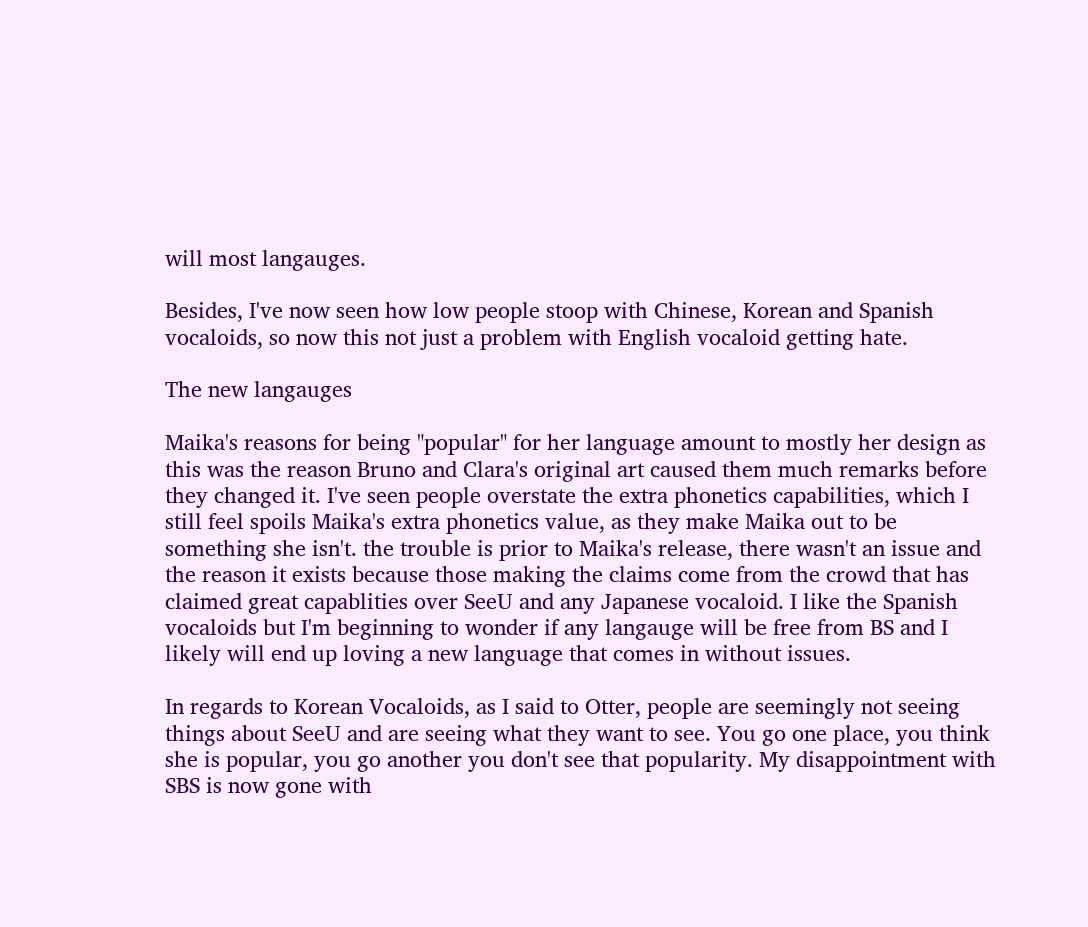will most langauges.

Besides, I've now seen how low people stoop with Chinese, Korean and Spanish vocaloids, so now this not just a problem with English vocaloid getting hate.

The new langauges

Maika's reasons for being "popular" for her language amount to mostly her design as this was the reason Bruno and Clara's original art caused them much remarks before they changed it. I've seen people overstate the extra phonetics capabilities, which I still feel spoils Maika's extra phonetics value, as they make Maika out to be something she isn't. the trouble is prior to Maika's release, there wasn't an issue and the reason it exists because those making the claims come from the crowd that has claimed great capablities over SeeU and any Japanese vocaloid. I like the Spanish vocaloids but I'm beginning to wonder if any langauge will be free from BS and I likely will end up loving a new language that comes in without issues.

In regards to Korean Vocaloids, as I said to Otter, people are seemingly not seeing things about SeeU and are seeing what they want to see. You go one place, you think she is popular, you go another you don't see that popularity. My disappointment with SBS is now gone with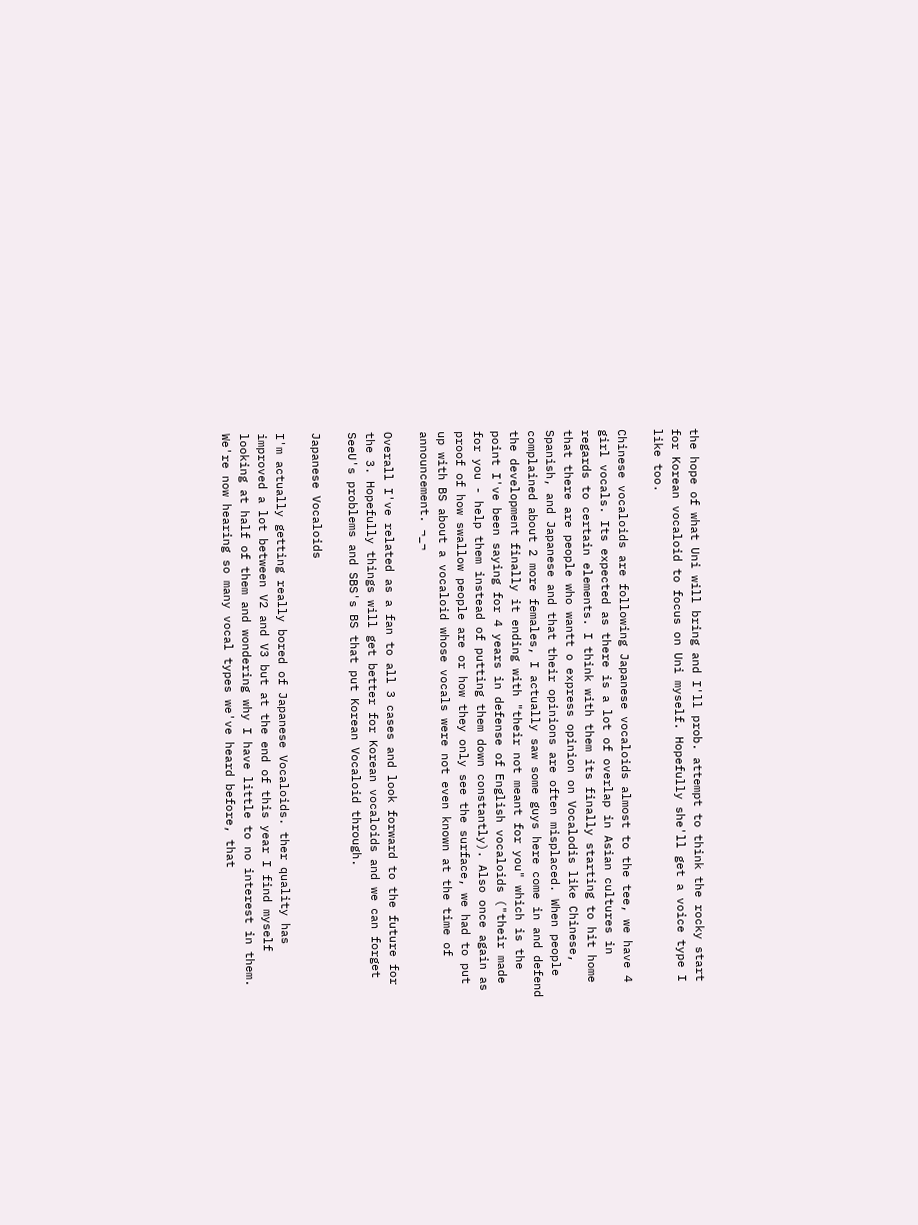the hope of what Uni will bring and I'll prob. attempt to think the rocky start for Korean vocaloid to focus on Uni myself. Hopefully she'll get a voice type I like too.

Chinese vocaloids are following Japanese vocaloids almost to the tee, we have 4 girl vocals. Its expected as there is a lot of overlap in Asian cultures in regards to certain elements. I think with them its finally starting to hit home that there are people who wantt o express opinion on Vocalodis like Chinese, Spanish, and Japanese and that their opinions are often misplaced. When people complained about 2 more females, I actually saw some guys here come in and defend the development finally it ending with "their not meant for you" which is the point I've been saying for 4 years in defense of English vocaloids ("their made for you - help them instead of putting them down constantly). Also once again as proof of how swallow people are or how they only see the surface, we had to put up with BS about a vocaloid whose vocals were not even known at the time of announcement. ¬_¬

Overall I've related as a fan to all 3 cases and look forward to the future for the 3. Hopefully things will get better for Korean vocaloids and we can forget SeeU's problems and SBS's BS that put Korean Vocaloid through.

Japanese Vocaloids

I'm actually getting really bored of Japanese Vocaloids. ther quality has improved a lot between V2 and V3 but at the end of this year I find myself looking at half of them and wondering why I have little to no interest in them. We're now hearing so many vocal types we've heard before, that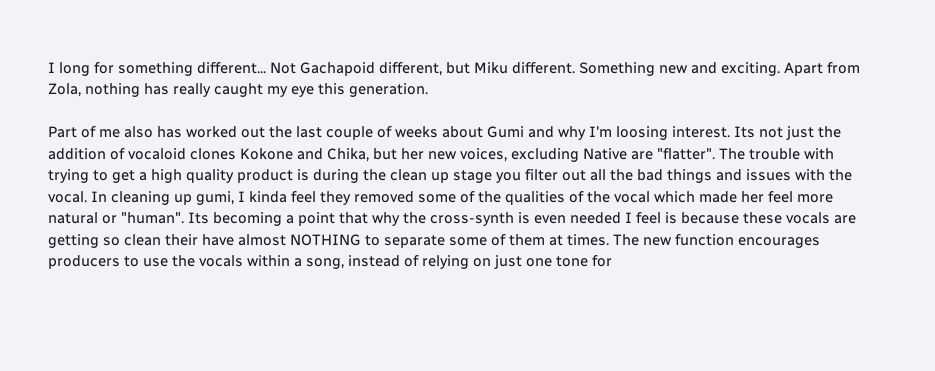I long for something different... Not Gachapoid different, but Miku different. Something new and exciting. Apart from Zola, nothing has really caught my eye this generation.

Part of me also has worked out the last couple of weeks about Gumi and why I'm loosing interest. Its not just the addition of vocaloid clones Kokone and Chika, but her new voices, excluding Native are "flatter". The trouble with trying to get a high quality product is during the clean up stage you filter out all the bad things and issues with the vocal. In cleaning up gumi, I kinda feel they removed some of the qualities of the vocal which made her feel more natural or "human". Its becoming a point that why the cross-synth is even needed I feel is because these vocals are getting so clean their have almost NOTHING to separate some of them at times. The new function encourages producers to use the vocals within a song, instead of relying on just one tone for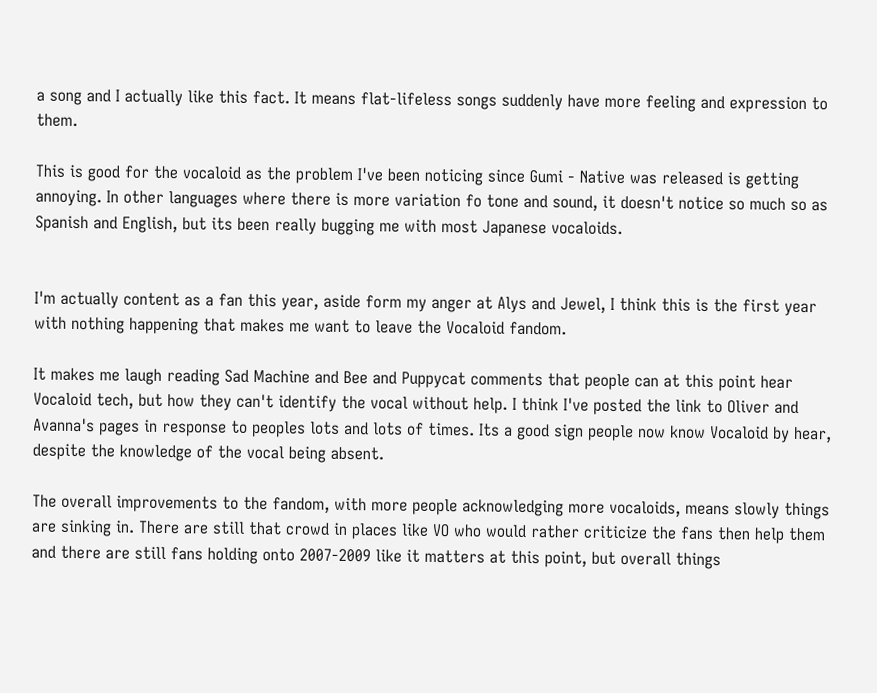a song and I actually like this fact. It means flat-lifeless songs suddenly have more feeling and expression to them.

This is good for the vocaloid as the problem I've been noticing since Gumi - Native was released is getting annoying. In other languages where there is more variation fo tone and sound, it doesn't notice so much so as Spanish and English, but its been really bugging me with most Japanese vocaloids.


I'm actually content as a fan this year, aside form my anger at Alys and Jewel, I think this is the first year with nothing happening that makes me want to leave the Vocaloid fandom.

It makes me laugh reading Sad Machine and Bee and Puppycat comments that people can at this point hear Vocaloid tech, but how they can't identify the vocal without help. I think I've posted the link to Oliver and Avanna's pages in response to peoples lots and lots of times. Its a good sign people now know Vocaloid by hear, despite the knowledge of the vocal being absent.

The overall improvements to the fandom, with more people acknowledging more vocaloids, means slowly things are sinking in. There are still that crowd in places like VO who would rather criticize the fans then help them and there are still fans holding onto 2007-2009 like it matters at this point, but overall things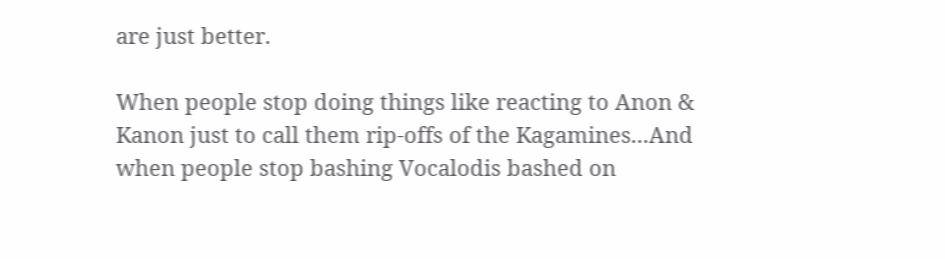are just better.

When people stop doing things like reacting to Anon & Kanon just to call them rip-offs of the Kagamines...And when people stop bashing Vocalodis bashed on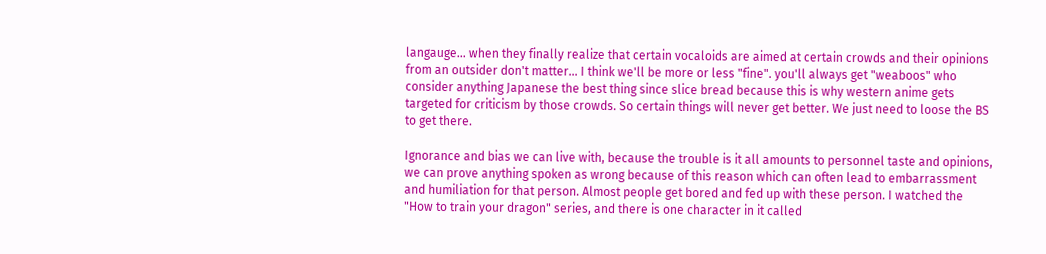langauge... when they finally realize that certain vocaloids are aimed at certain crowds and their opinions from an outsider don't matter... I think we'll be more or less "fine". you'll always get "weaboos" who consider anything Japanese the best thing since slice bread because this is why western anime gets targeted for criticism by those crowds. So certain things will never get better. We just need to loose the BS to get there.

Ignorance and bias we can live with, because the trouble is it all amounts to personnel taste and opinions, we can prove anything spoken as wrong because of this reason which can often lead to embarrassment and humiliation for that person. Almost people get bored and fed up with these person. I watched the "How to train your dragon" series, and there is one character in it called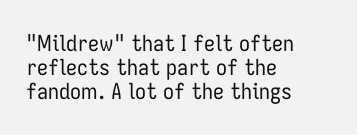"Mildrew" that I felt often reflects that part of the fandom. A lot of the things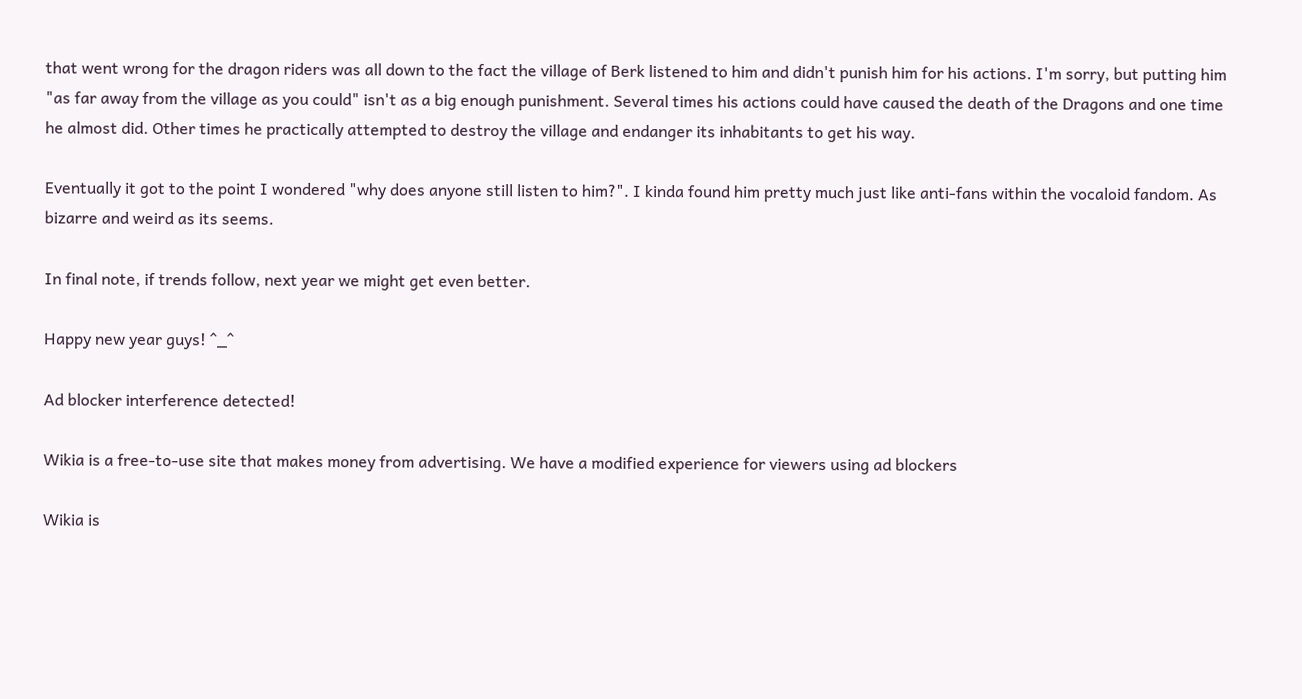that went wrong for the dragon riders was all down to the fact the village of Berk listened to him and didn't punish him for his actions. I'm sorry, but putting him "as far away from the village as you could" isn't as a big enough punishment. Several times his actions could have caused the death of the Dragons and one time he almost did. Other times he practically attempted to destroy the village and endanger its inhabitants to get his way.

Eventually it got to the point I wondered "why does anyone still listen to him?". I kinda found him pretty much just like anti-fans within the vocaloid fandom. As bizarre and weird as its seems.

In final note, if trends follow, next year we might get even better.

Happy new year guys! ^_^

Ad blocker interference detected!

Wikia is a free-to-use site that makes money from advertising. We have a modified experience for viewers using ad blockers

Wikia is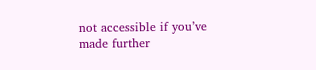not accessible if you’ve made further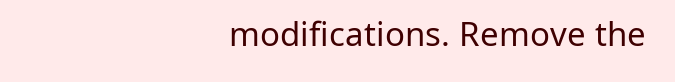modifications. Remove the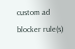custom ad blocker rule(s)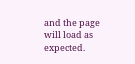and the page will load as expected.